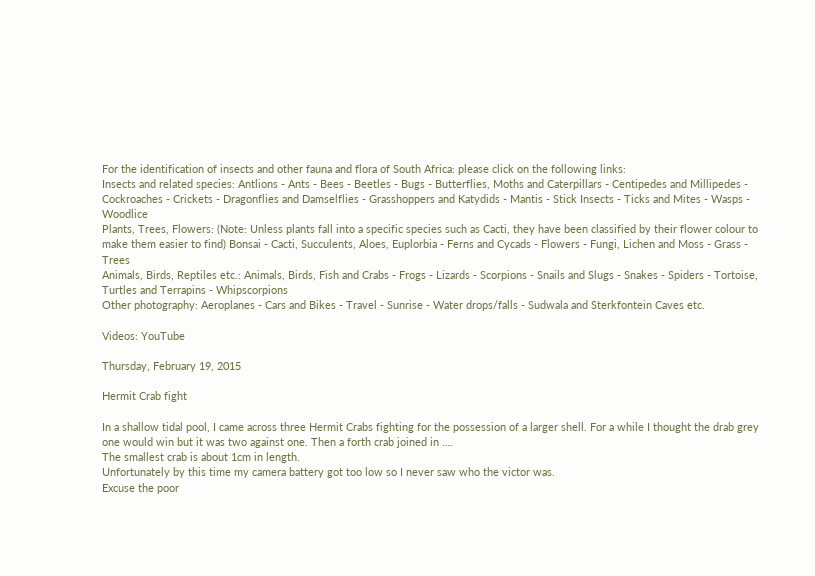For the identification of insects and other fauna and flora of South Africa: please click on the following links:
Insects and related species: Antlions - Ants - Bees - Beetles - Bugs - Butterflies, Moths and Caterpillars - Centipedes and Millipedes - Cockroaches - Crickets - Dragonflies and Damselflies - Grasshoppers and Katydids - Mantis - Stick Insects - Ticks and Mites - Wasps - Woodlice
Plants, Trees, Flowers: (Note: Unless plants fall into a specific species such as Cacti, they have been classified by their flower colour to make them easier to find) Bonsai - Cacti, Succulents, Aloes, Euplorbia - Ferns and Cycads - Flowers - Fungi, Lichen and Moss - Grass - Trees
Animals, Birds, Reptiles etc.: Animals, Birds, Fish and Crabs - Frogs - Lizards - Scorpions - Snails and Slugs - Snakes - Spiders - Tortoise, Turtles and Terrapins - Whipscorpions
Other photography: Aeroplanes - Cars and Bikes - Travel - Sunrise - Water drops/falls - Sudwala and Sterkfontein Caves etc.

Videos: YouTube

Thursday, February 19, 2015

Hermit Crab fight

In a shallow tidal pool, I came across three Hermit Crabs fighting for the possession of a larger shell. For a while I thought the drab grey one would win but it was two against one. Then a forth crab joined in ….
The smallest crab is about 1cm in length.
Unfortunately by this time my camera battery got too low so I never saw who the victor was.
Excuse the poor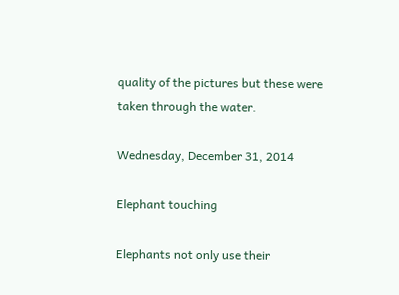quality of the pictures but these were taken through the water.

Wednesday, December 31, 2014

Elephant touching

Elephants not only use their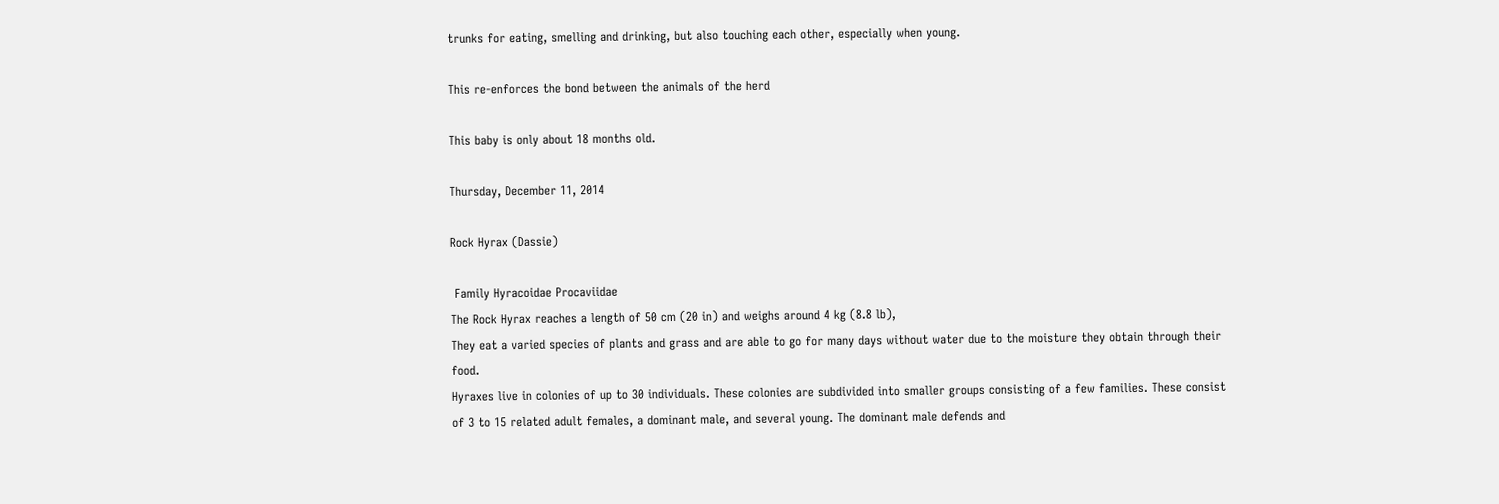trunks for eating, smelling and drinking, but also touching each other, especially when young.

This re-enforces the bond between the animals of the herd

This baby is only about 18 months old.

Thursday, December 11, 2014

Rock Hyrax (Dassie)

 Family Hyracoidae Procaviidae
The Rock Hyrax reaches a length of 50 cm (20 in) and weighs around 4 kg (8.8 lb),
They eat a varied species of plants and grass and are able to go for many days without water due to the moisture they obtain through their food.
Hyraxes live in colonies of up to 30 individuals. These colonies are subdivided into smaller groups consisting of a few families. These consist of 3 to 15 related adult females, a dominant male, and several young. The dominant male defends and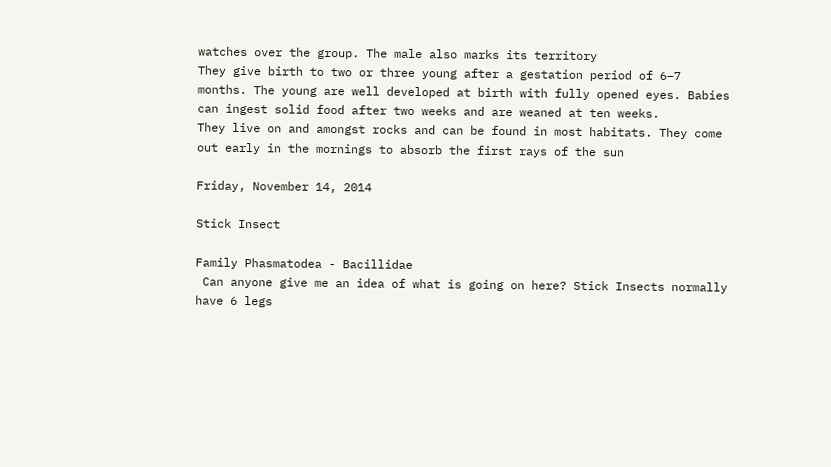watches over the group. The male also marks its territory
They give birth to two or three young after a gestation period of 6–7 months. The young are well developed at birth with fully opened eyes. Babies can ingest solid food after two weeks and are weaned at ten weeks.
They live on and amongst rocks and can be found in most habitats. They come out early in the mornings to absorb the first rays of the sun

Friday, November 14, 2014

Stick Insect

Family Phasmatodea - Bacillidae
 Can anyone give me an idea of what is going on here? Stick Insects normally have 6 legs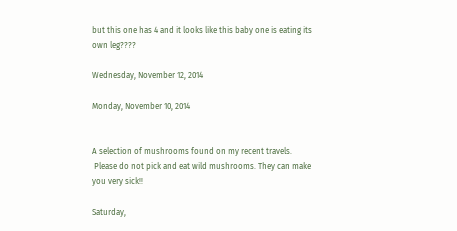but this one has 4 and it looks like this baby one is eating its own leg????

Wednesday, November 12, 2014

Monday, November 10, 2014


A selection of mushrooms found on my recent travels.
 Please do not pick and eat wild mushrooms. They can make you very sick!!

Saturday,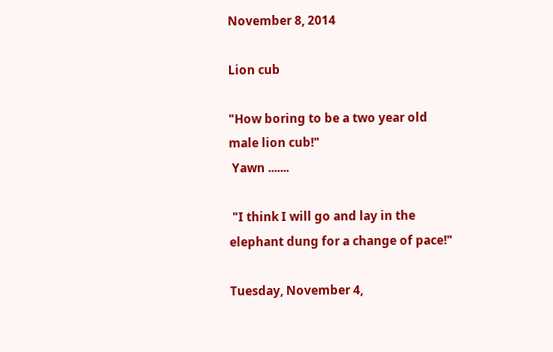November 8, 2014

Lion cub

"How boring to be a two year old male lion cub!"
 Yawn .......

 "I think I will go and lay in the elephant dung for a change of pace!"

Tuesday, November 4,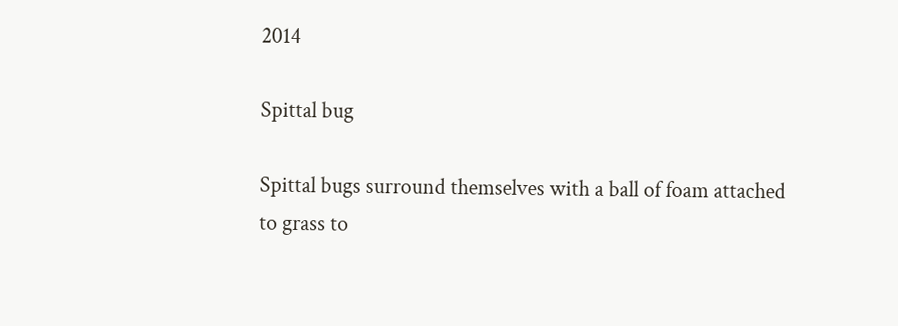2014

Spittal bug

Spittal bugs surround themselves with a ball of foam attached to grass to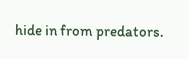hide in from predators.